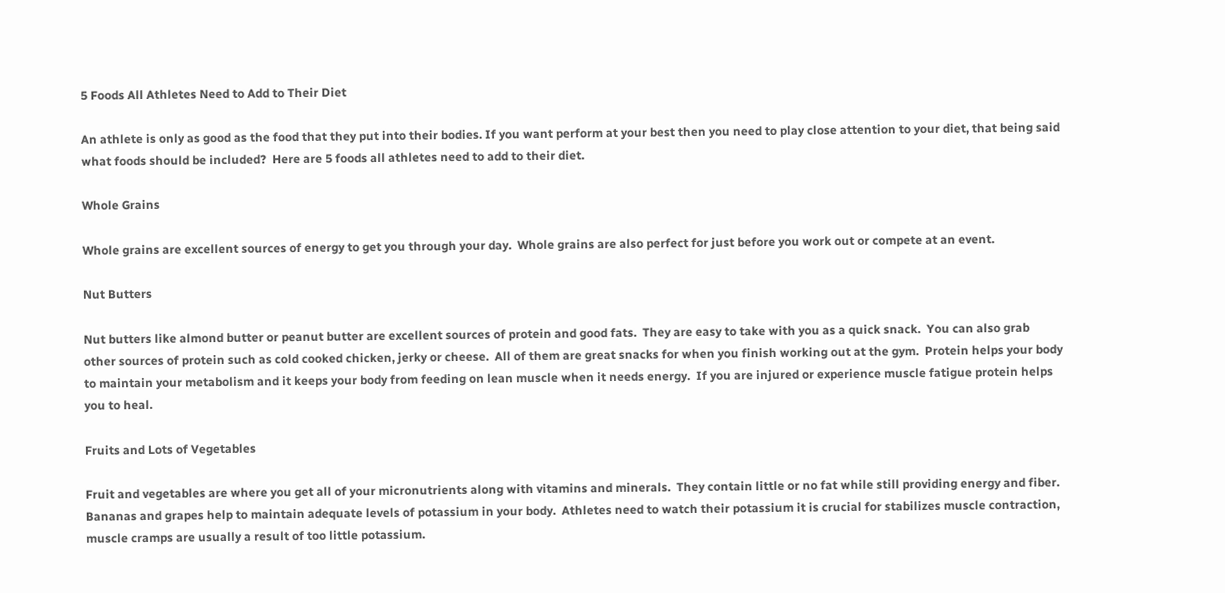5 Foods All Athletes Need to Add to Their Diet

An athlete is only as good as the food that they put into their bodies. If you want perform at your best then you need to play close attention to your diet, that being said what foods should be included?  Here are 5 foods all athletes need to add to their diet.

Whole Grains

Whole grains are excellent sources of energy to get you through your day.  Whole grains are also perfect for just before you work out or compete at an event.

Nut Butters

Nut butters like almond butter or peanut butter are excellent sources of protein and good fats.  They are easy to take with you as a quick snack.  You can also grab other sources of protein such as cold cooked chicken, jerky or cheese.  All of them are great snacks for when you finish working out at the gym.  Protein helps your body to maintain your metabolism and it keeps your body from feeding on lean muscle when it needs energy.  If you are injured or experience muscle fatigue protein helps you to heal.

Fruits and Lots of Vegetables

Fruit and vegetables are where you get all of your micronutrients along with vitamins and minerals.  They contain little or no fat while still providing energy and fiber.  Bananas and grapes help to maintain adequate levels of potassium in your body.  Athletes need to watch their potassium it is crucial for stabilizes muscle contraction, muscle cramps are usually a result of too little potassium.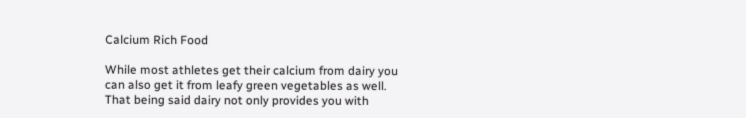Calcium Rich Food

While most athletes get their calcium from dairy you can also get it from leafy green vegetables as well.  That being said dairy not only provides you with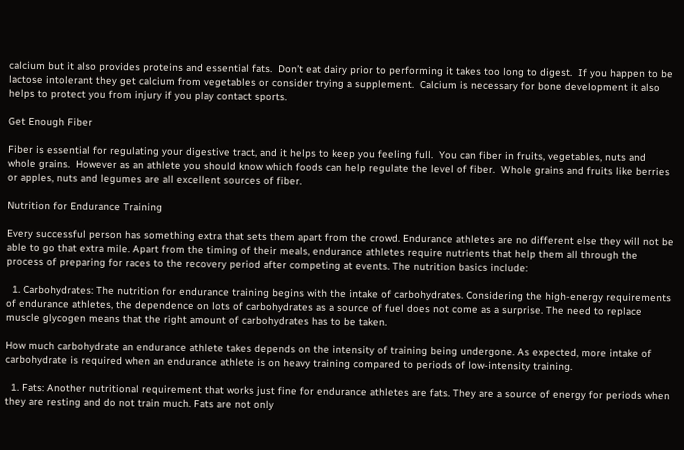calcium but it also provides proteins and essential fats.  Don’t eat dairy prior to performing it takes too long to digest.  If you happen to be lactose intolerant they get calcium from vegetables or consider trying a supplement.  Calcium is necessary for bone development it also helps to protect you from injury if you play contact sports.

Get Enough Fiber

Fiber is essential for regulating your digestive tract, and it helps to keep you feeling full.  You can fiber in fruits, vegetables, nuts and whole grains.  However as an athlete you should know which foods can help regulate the level of fiber.  Whole grains and fruits like berries or apples, nuts and legumes are all excellent sources of fiber.

Nutrition for Endurance Training

Every successful person has something extra that sets them apart from the crowd. Endurance athletes are no different else they will not be able to go that extra mile. Apart from the timing of their meals, endurance athletes require nutrients that help them all through the process of preparing for races to the recovery period after competing at events. The nutrition basics include:

  1. Carbohydrates: The nutrition for endurance training begins with the intake of carbohydrates. Considering the high-energy requirements of endurance athletes, the dependence on lots of carbohydrates as a source of fuel does not come as a surprise. The need to replace muscle glycogen means that the right amount of carbohydrates has to be taken.

How much carbohydrate an endurance athlete takes depends on the intensity of training being undergone. As expected, more intake of carbohydrate is required when an endurance athlete is on heavy training compared to periods of low-intensity training.

  1. Fats: Another nutritional requirement that works just fine for endurance athletes are fats. They are a source of energy for periods when they are resting and do not train much. Fats are not only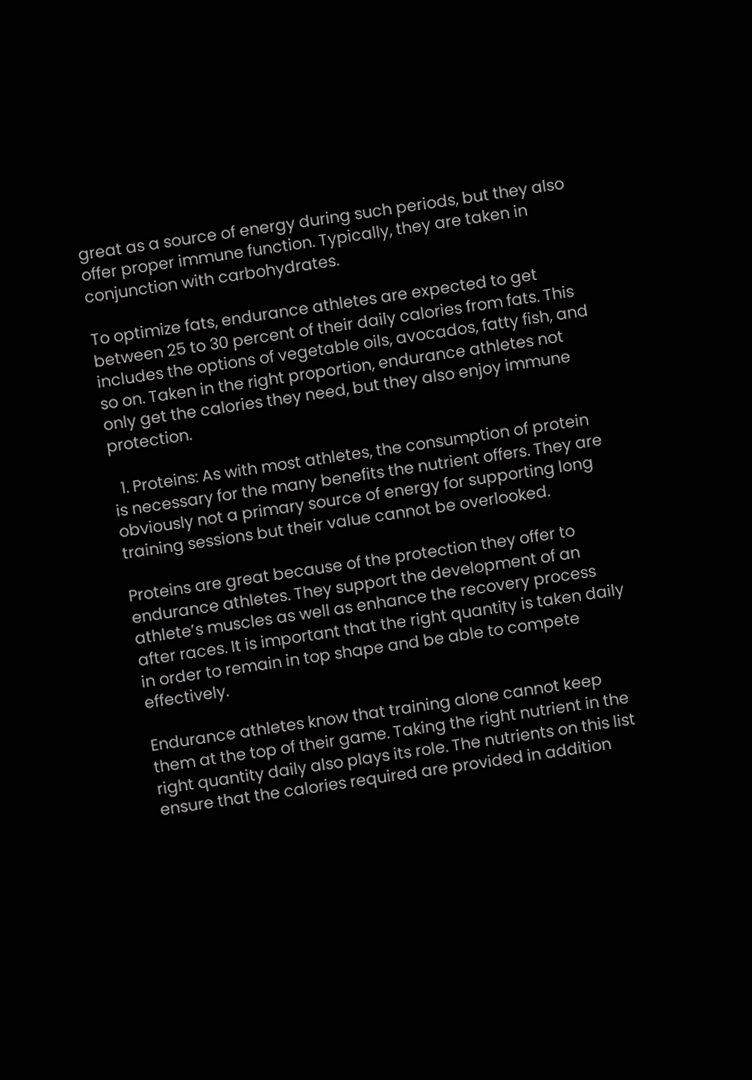great as a source of energy during such periods, but they also offer proper immune function. Typically, they are taken in conjunction with carbohydrates.

To optimize fats, endurance athletes are expected to get between 25 to 30 percent of their daily calories from fats. This includes the options of vegetable oils, avocados, fatty fish, and so on. Taken in the right proportion, endurance athletes not only get the calories they need, but they also enjoy immune protection.

  1. Proteins: As with most athletes, the consumption of protein is necessary for the many benefits the nutrient offers. They are obviously not a primary source of energy for supporting long training sessions but their value cannot be overlooked.

Proteins are great because of the protection they offer to endurance athletes. They support the development of an athlete’s muscles as well as enhance the recovery process after races. It is important that the right quantity is taken daily in order to remain in top shape and be able to compete effectively.

Endurance athletes know that training alone cannot keep them at the top of their game. Taking the right nutrient in the right quantity daily also plays its role. The nutrients on this list ensure that the calories required are provided in addition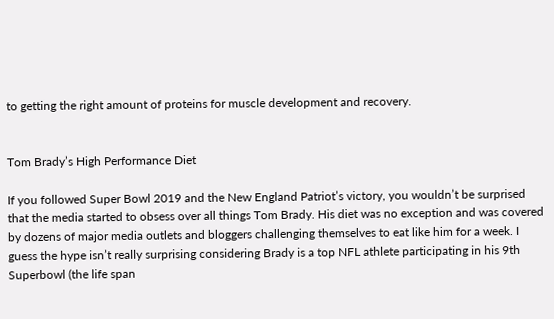to getting the right amount of proteins for muscle development and recovery.


Tom Brady’s High Performance Diet

If you followed Super Bowl 2019 and the New England Patriot’s victory, you wouldn’t be surprised that the media started to obsess over all things Tom Brady. His diet was no exception and was covered by dozens of major media outlets and bloggers challenging themselves to eat like him for a week. I guess the hype isn’t really surprising considering Brady is a top NFL athlete participating in his 9th Superbowl (the life span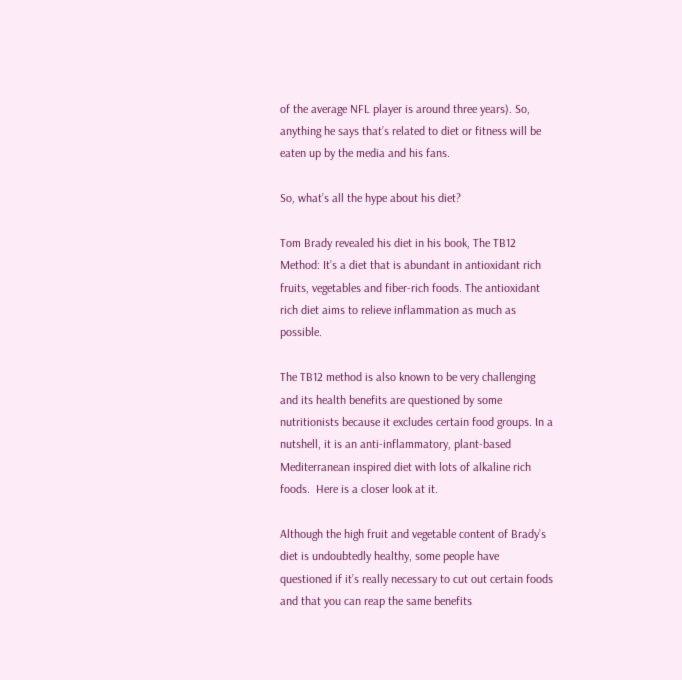of the average NFL player is around three years). So, anything he says that’s related to diet or fitness will be eaten up by the media and his fans.

So, what’s all the hype about his diet?

Tom Brady revealed his diet in his book, The TB12 Method: It’s a diet that is abundant in antioxidant rich fruits, vegetables and fiber-rich foods. The antioxidant rich diet aims to relieve inflammation as much as possible.

The TB12 method is also known to be very challenging and its health benefits are questioned by some nutritionists because it excludes certain food groups. In a nutshell, it is an anti-inflammatory, plant-based Mediterranean inspired diet with lots of alkaline rich foods.  Here is a closer look at it.

Although the high fruit and vegetable content of Brady’s diet is undoubtedly healthy, some people have questioned if it’s really necessary to cut out certain foods and that you can reap the same benefits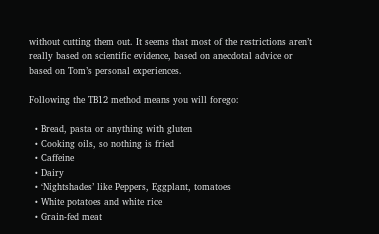without cutting them out. It seems that most of the restrictions aren’t really based on scientific evidence, based on anecdotal advice or based on Tom’s personal experiences.

Following the TB12 method means you will forego:

  • Bread, pasta or anything with gluten
  • Cooking oils, so nothing is fried
  • Caffeine
  • Dairy
  • ‘Nightshades’ like Peppers, Eggplant, tomatoes
  • White potatoes and white rice
  • Grain-fed meat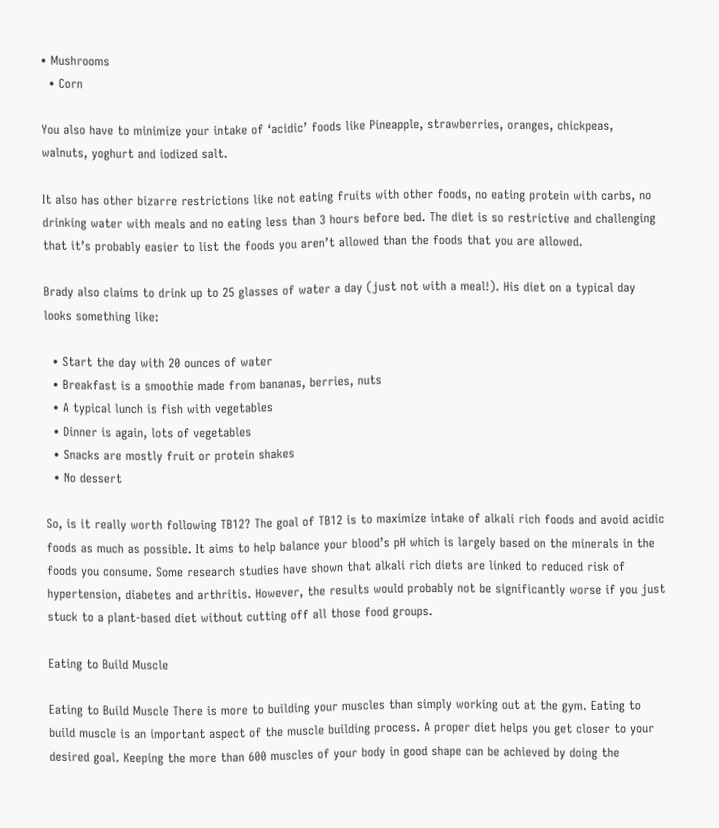• Mushrooms
  • Corn

You also have to minimize your intake of ‘acidic’ foods like Pineapple, strawberries, oranges, chickpeas, walnuts, yoghurt and iodized salt.

It also has other bizarre restrictions like not eating fruits with other foods, no eating protein with carbs, no drinking water with meals and no eating less than 3 hours before bed. The diet is so restrictive and challenging that it’s probably easier to list the foods you aren’t allowed than the foods that you are allowed.

Brady also claims to drink up to 25 glasses of water a day (just not with a meal!). His diet on a typical day looks something like:

  • Start the day with 20 ounces of water
  • Breakfast is a smoothie made from bananas, berries, nuts
  • A typical lunch is fish with vegetables
  • Dinner is again, lots of vegetables
  • Snacks are mostly fruit or protein shakes
  • No dessert

So, is it really worth following TB12? The goal of TB12 is to maximize intake of alkali rich foods and avoid acidic foods as much as possible. It aims to help balance your blood’s pH which is largely based on the minerals in the foods you consume. Some research studies have shown that alkali rich diets are linked to reduced risk of hypertension, diabetes and arthritis. However, the results would probably not be significantly worse if you just stuck to a plant-based diet without cutting off all those food groups.

Eating to Build Muscle

Eating to Build Muscle There is more to building your muscles than simply working out at the gym. Eating to build muscle is an important aspect of the muscle building process. A proper diet helps you get closer to your desired goal. Keeping the more than 600 muscles of your body in good shape can be achieved by doing the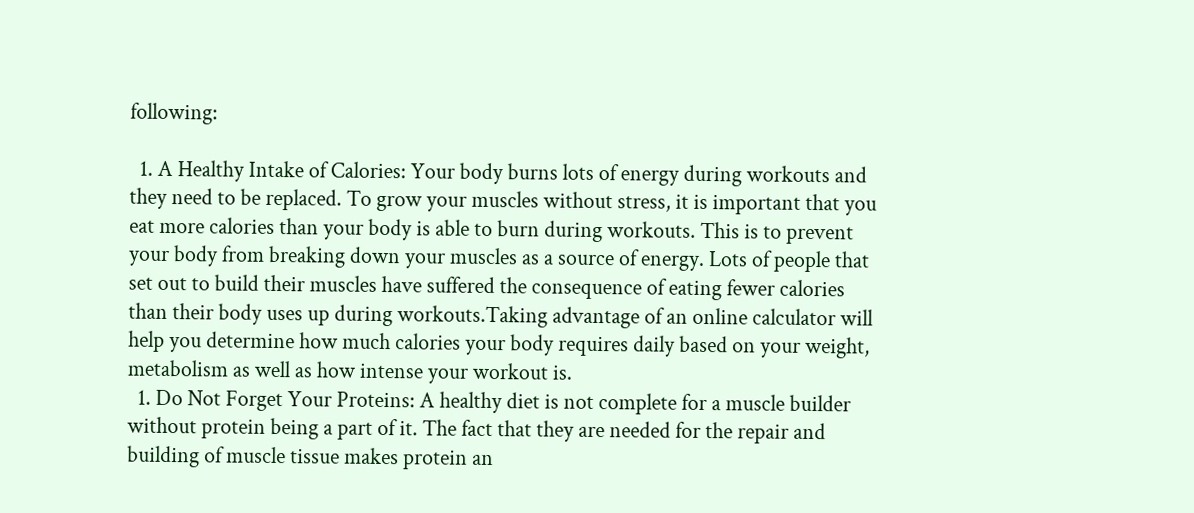following:

  1. A Healthy Intake of Calories: Your body burns lots of energy during workouts and they need to be replaced. To grow your muscles without stress, it is important that you eat more calories than your body is able to burn during workouts. This is to prevent your body from breaking down your muscles as a source of energy. Lots of people that set out to build their muscles have suffered the consequence of eating fewer calories than their body uses up during workouts.Taking advantage of an online calculator will help you determine how much calories your body requires daily based on your weight, metabolism as well as how intense your workout is.
  1. Do Not Forget Your Proteins: A healthy diet is not complete for a muscle builder without protein being a part of it. The fact that they are needed for the repair and building of muscle tissue makes protein an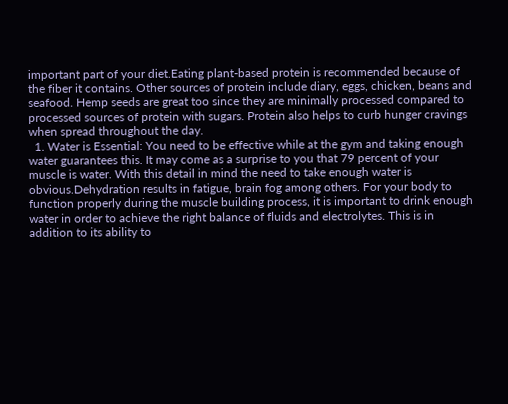important part of your diet.Eating plant-based protein is recommended because of the fiber it contains. Other sources of protein include diary, eggs, chicken, beans and seafood. Hemp seeds are great too since they are minimally processed compared to processed sources of protein with sugars. Protein also helps to curb hunger cravings when spread throughout the day.
  1. Water is Essential: You need to be effective while at the gym and taking enough water guarantees this. It may come as a surprise to you that 79 percent of your muscle is water. With this detail in mind the need to take enough water is obvious.Dehydration results in fatigue, brain fog among others. For your body to function properly during the muscle building process, it is important to drink enough water in order to achieve the right balance of fluids and electrolytes. This is in addition to its ability to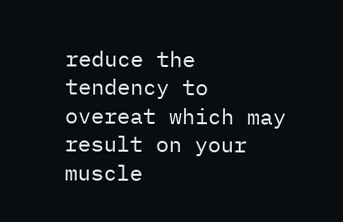reduce the tendency to overeat which may result on your muscle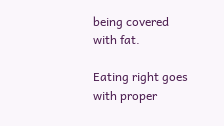being covered with fat.

Eating right goes with proper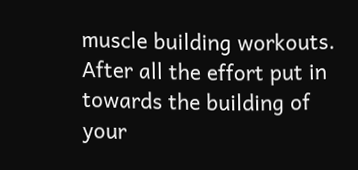muscle building workouts. After all the effort put in towards the building of your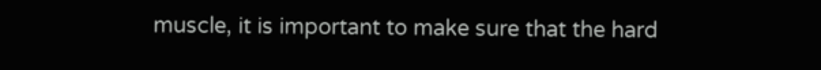muscle, it is important to make sure that the hard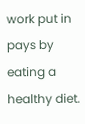work put in pays by eating a healthy diet.